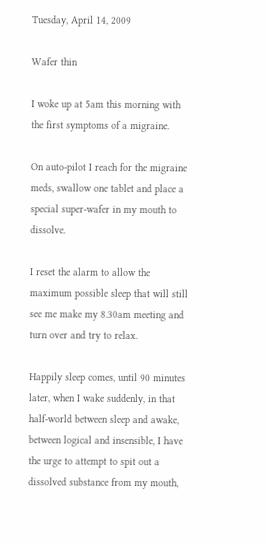Tuesday, April 14, 2009

Wafer thin

I woke up at 5am this morning with the first symptoms of a migraine.

On auto-pilot I reach for the migraine meds, swallow one tablet and place a special super-wafer in my mouth to dissolve.

I reset the alarm to allow the maximum possible sleep that will still see me make my 8.30am meeting and turn over and try to relax.

Happily sleep comes, until 90 minutes later, when I wake suddenly, in that half-world between sleep and awake, between logical and insensible, I have the urge to attempt to spit out a dissolved substance from my mouth,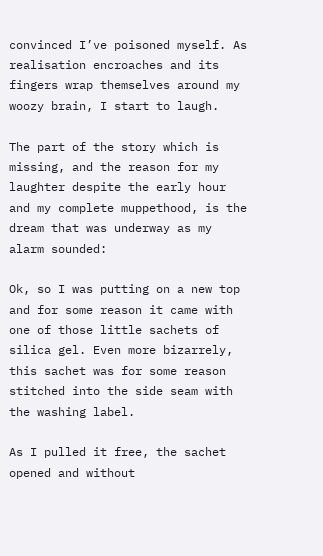convinced I’ve poisoned myself. As realisation encroaches and its fingers wrap themselves around my woozy brain, I start to laugh.

The part of the story which is missing, and the reason for my laughter despite the early hour and my complete muppethood, is the dream that was underway as my alarm sounded:

Ok, so I was putting on a new top and for some reason it came with one of those little sachets of silica gel. Even more bizarrely, this sachet was for some reason stitched into the side seam with the washing label.

As I pulled it free, the sachet opened and without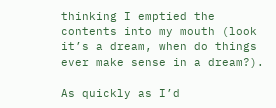thinking I emptied the contents into my mouth (look it’s a dream, when do things ever make sense in a dream?).

As quickly as I’d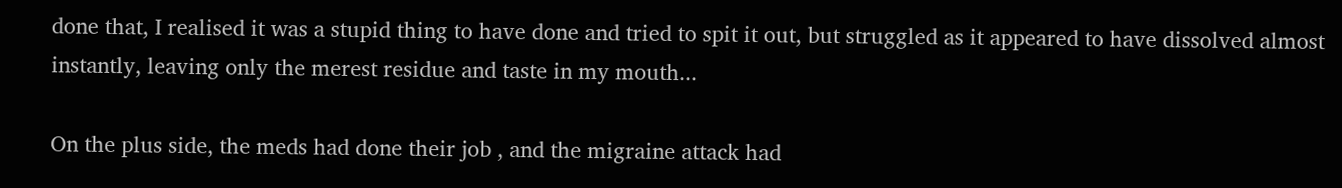done that, I realised it was a stupid thing to have done and tried to spit it out, but struggled as it appeared to have dissolved almost instantly, leaving only the merest residue and taste in my mouth...

On the plus side, the meds had done their job , and the migraine attack had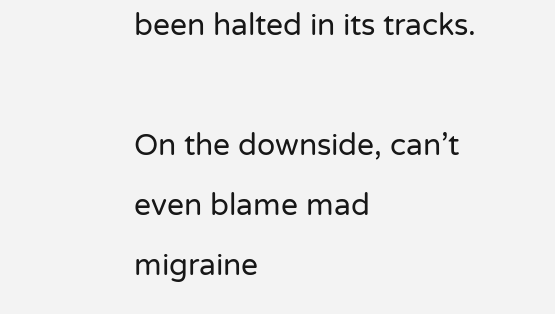been halted in its tracks.

On the downside, can’t even blame mad migraine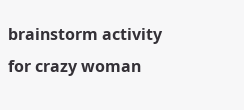brainstorm activity for crazy woman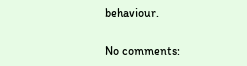behaviour.

No comments: